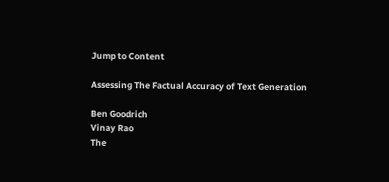Jump to Content

Assessing The Factual Accuracy of Text Generation

Ben Goodrich
Vinay Rao
The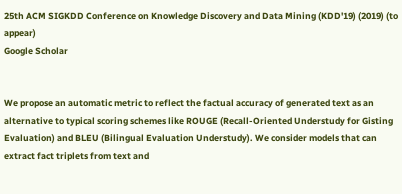25th ACM SIGKDD Conference on Knowledge Discovery and Data Mining (KDD'19) (2019) (to appear)
Google Scholar


We propose an automatic metric to reflect the factual accuracy of generated text as an alternative to typical scoring schemes like ROUGE (Recall-Oriented Understudy for Gisting Evaluation) and BLEU (Bilingual Evaluation Understudy). We consider models that can extract fact triplets from text and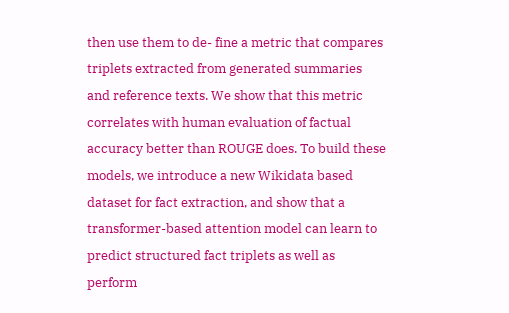then use them to de- fine a metric that compares triplets extracted from generated summaries and reference texts. We show that this metric correlates with human evaluation of factual accuracy better than ROUGE does. To build these models, we introduce a new Wikidata based dataset for fact extraction, and show that a transformer-based attention model can learn to predict structured fact triplets as well as perform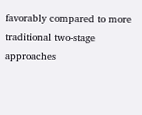favorably compared to more traditional two-stage approaches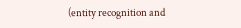(entity recognition and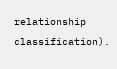relationship classification).